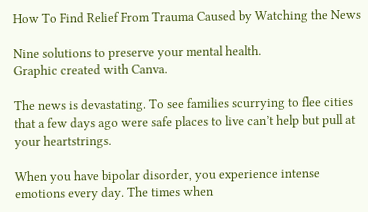How To Find Relief From Trauma Caused by Watching the News

Nine solutions to preserve your mental health.
Graphic created with Canva.

The news is devastating. To see families scurrying to flee cities that a few days ago were safe places to live can’t help but pull at your heartstrings.

When you have bipolar disorder, you experience intense emotions every day. The times when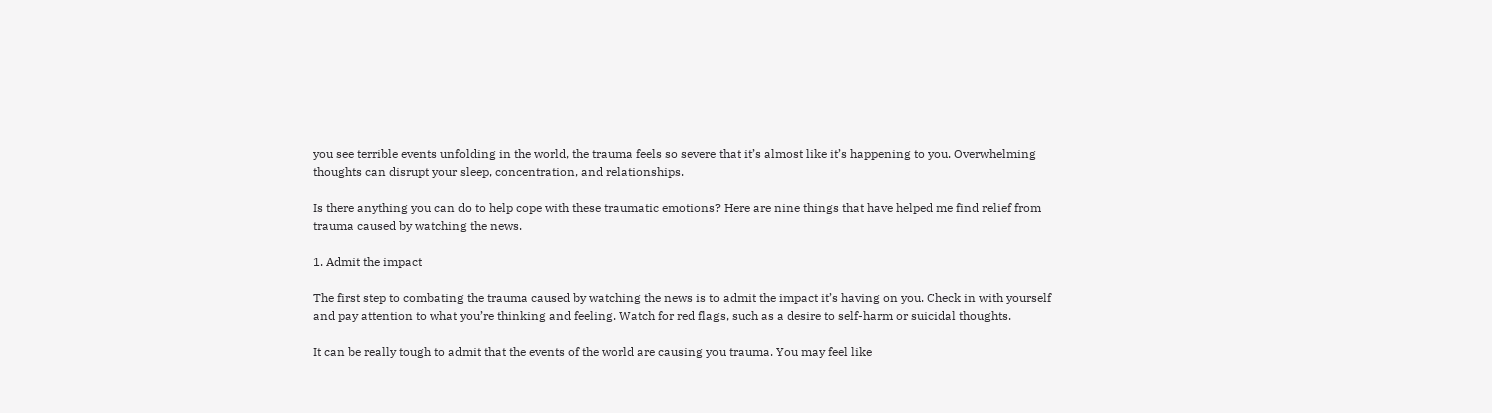you see terrible events unfolding in the world, the trauma feels so severe that it’s almost like it’s happening to you. Overwhelming thoughts can disrupt your sleep, concentration, and relationships.

Is there anything you can do to help cope with these traumatic emotions? Here are nine things that have helped me find relief from trauma caused by watching the news.

1. Admit the impact

The first step to combating the trauma caused by watching the news is to admit the impact it’s having on you. Check in with yourself and pay attention to what you’re thinking and feeling. Watch for red flags, such as a desire to self-harm or suicidal thoughts.

It can be really tough to admit that the events of the world are causing you trauma. You may feel like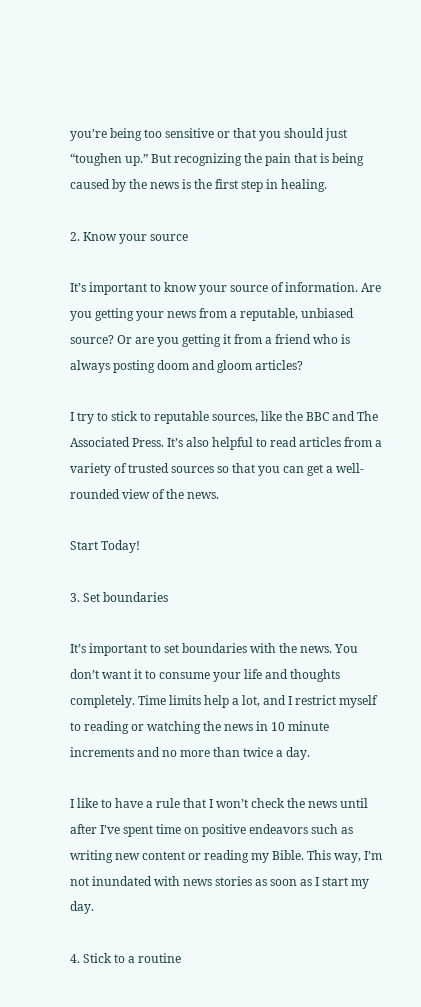you’re being too sensitive or that you should just “toughen up.” But recognizing the pain that is being caused by the news is the first step in healing.

2. Know your source

It’s important to know your source of information. Are you getting your news from a reputable, unbiased source? Or are you getting it from a friend who is always posting doom and gloom articles?

I try to stick to reputable sources, like the BBC and The Associated Press. It’s also helpful to read articles from a variety of trusted sources so that you can get a well-rounded view of the news.

Start Today!

3. Set boundaries

It’s important to set boundaries with the news. You don’t want it to consume your life and thoughts completely. Time limits help a lot, and I restrict myself to reading or watching the news in 10 minute increments and no more than twice a day.

I like to have a rule that I won’t check the news until after I’ve spent time on positive endeavors such as writing new content or reading my Bible. This way, I’m not inundated with news stories as soon as I start my day.

4. Stick to a routine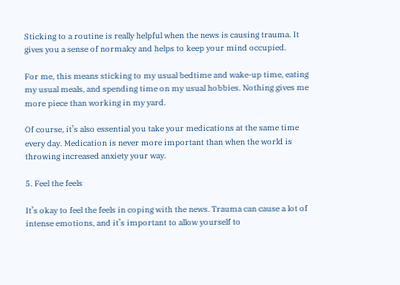Sticking to a routine is really helpful when the news is causing trauma. It gives you a sense of normalcy and helps to keep your mind occupied.

For me, this means sticking to my usual bedtime and wake-up time, eating my usual meals, and spending time on my usual hobbies. Nothing gives me more piece than working in my yard.

Of course, it’s also essential you take your medications at the same time every day. Medication is never more important than when the world is throwing increased anxiety your way.

5. Feel the feels

It’s okay to feel the feels in coping with the news. Trauma can cause a lot of intense emotions, and it’s important to allow yourself to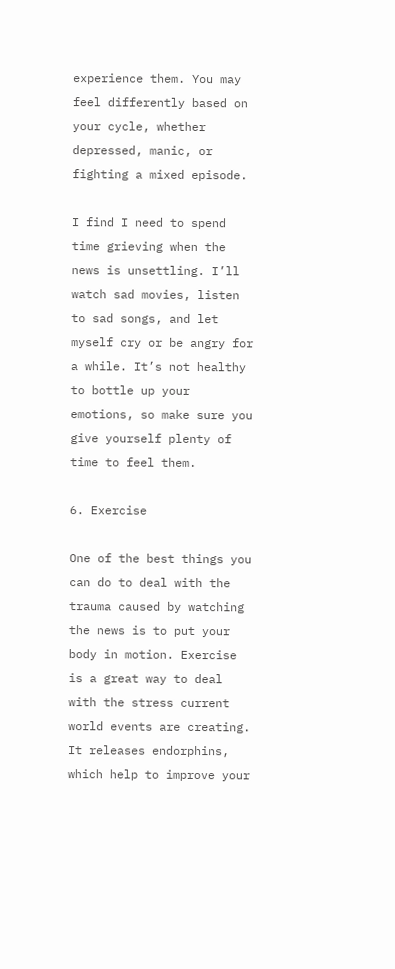experience them. You may feel differently based on your cycle, whether depressed, manic, or fighting a mixed episode.

I find I need to spend time grieving when the news is unsettling. I’ll watch sad movies, listen to sad songs, and let myself cry or be angry for a while. It’s not healthy to bottle up your emotions, so make sure you give yourself plenty of time to feel them.

6. Exercise

One of the best things you can do to deal with the trauma caused by watching the news is to put your body in motion. Exercise is a great way to deal with the stress current world events are creating. It releases endorphins, which help to improve your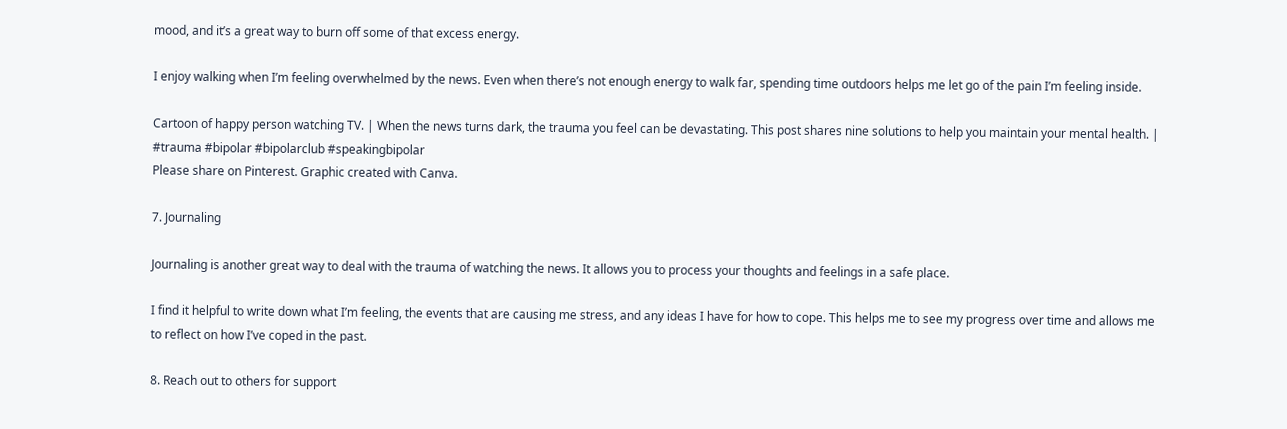mood, and it’s a great way to burn off some of that excess energy.

I enjoy walking when I’m feeling overwhelmed by the news. Even when there’s not enough energy to walk far, spending time outdoors helps me let go of the pain I’m feeling inside.

Cartoon of happy person watching TV. | When the news turns dark, the trauma you feel can be devastating. This post shares nine solutions to help you maintain your mental health. | #trauma #bipolar #bipolarclub #speakingbipolar
Please share on Pinterest. Graphic created with Canva.

7. Journaling

Journaling is another great way to deal with the trauma of watching the news. It allows you to process your thoughts and feelings in a safe place.

I find it helpful to write down what I’m feeling, the events that are causing me stress, and any ideas I have for how to cope. This helps me to see my progress over time and allows me to reflect on how I’ve coped in the past.

8. Reach out to others for support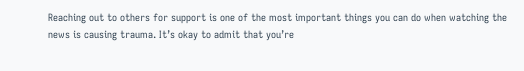Reaching out to others for support is one of the most important things you can do when watching the news is causing trauma. It’s okay to admit that you’re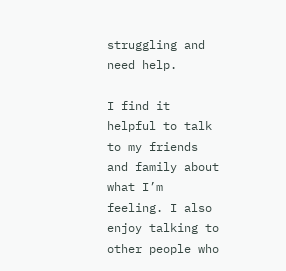struggling and need help.

I find it helpful to talk to my friends and family about what I’m feeling. I also enjoy talking to other people who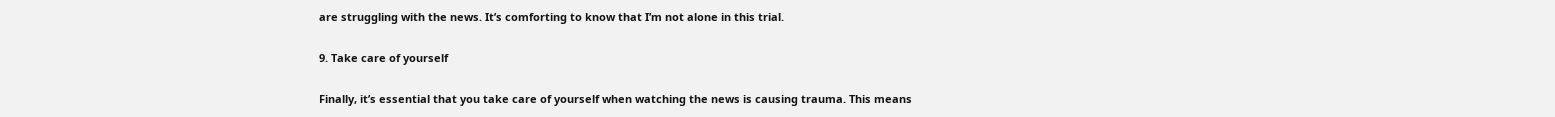are struggling with the news. It’s comforting to know that I’m not alone in this trial.

9. Take care of yourself

Finally, it’s essential that you take care of yourself when watching the news is causing trauma. This means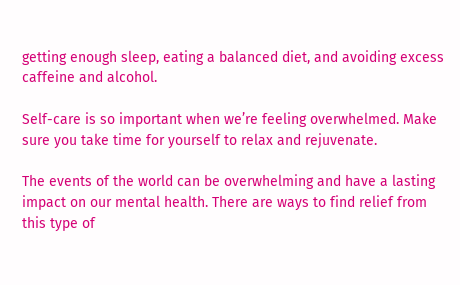getting enough sleep, eating a balanced diet, and avoiding excess caffeine and alcohol.

Self-care is so important when we’re feeling overwhelmed. Make sure you take time for yourself to relax and rejuvenate.

The events of the world can be overwhelming and have a lasting impact on our mental health. There are ways to find relief from this type of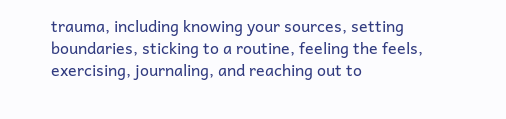trauma, including knowing your sources, setting boundaries, sticking to a routine, feeling the feels, exercising, journaling, and reaching out to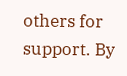others for support. By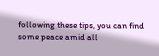following these tips, you can find some peace amid all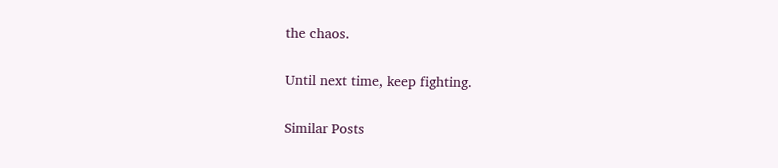the chaos.

Until next time, keep fighting.

Similar Posts